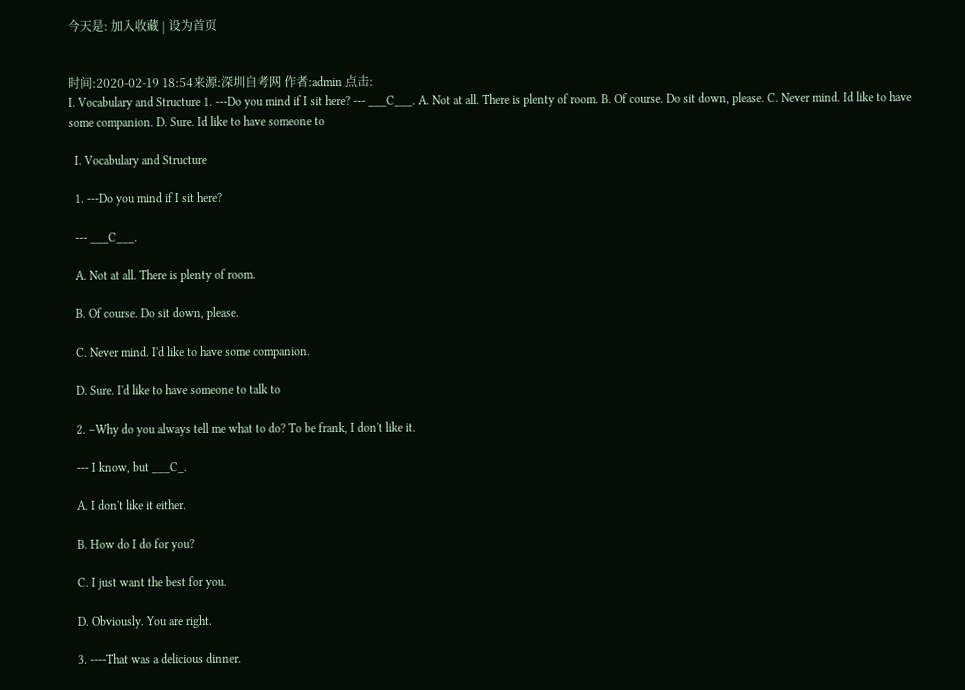今天是: 加入收藏 | 设为首页


时间:2020-02-19 18:54来源:深圳自考网 作者:admin 点击:
I. Vocabulary and Structure 1. ---Do you mind if I sit here? --- ___C___. A. Not at all. There is plenty of room. B. Of course. Do sit down, please. C. Never mind. Id like to have some companion. D. Sure. Id like to have someone to

  I. Vocabulary and Structure

  1. ---Do you mind if I sit here?

  --- ___C___.

  A. Not at all. There is plenty of room.

  B. Of course. Do sit down, please.

  C. Never mind. I'd like to have some companion.

  D. Sure. I'd like to have someone to talk to

  2. –Why do you always tell me what to do? To be frank, I don't like it.

  --- I know, but ___C_.

  A. I don't like it either.

  B. How do I do for you?

  C. I just want the best for you.

  D. Obviously. You are right.

  3. ----That was a delicious dinner.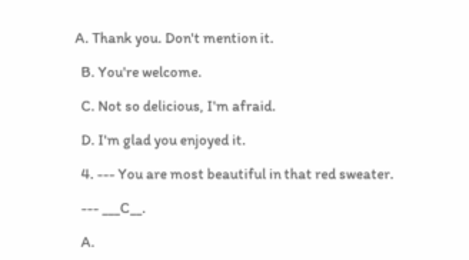A. Thank you. Don't mention it.

  B. You're welcome.

  C. Not so delicious, I'm afraid.

  D. I'm glad you enjoyed it.

  4. --- You are most beautiful in that red sweater.

  --- ___C__.

  A.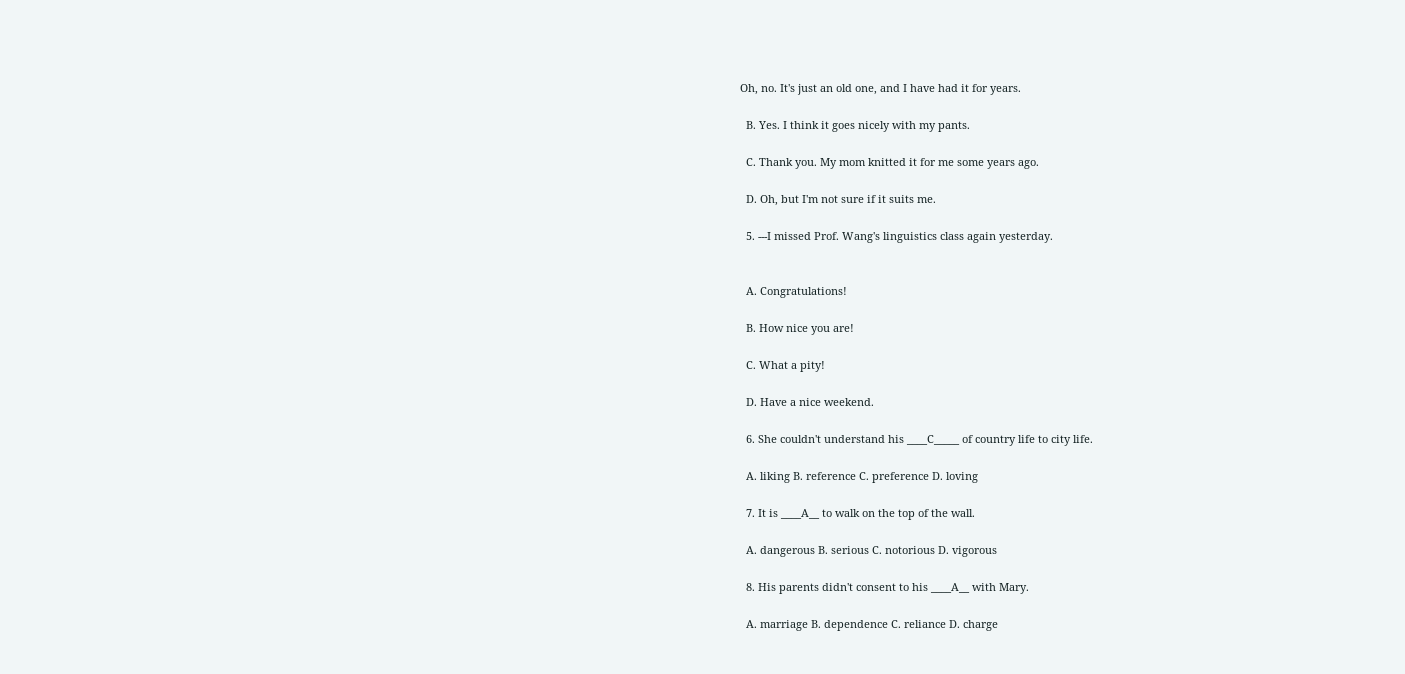Oh, no. It's just an old one, and I have had it for years.

  B. Yes. I think it goes nicely with my pants.

  C. Thank you. My mom knitted it for me some years ago.

  D. Oh, but I'm not sure if it suits me.

  5. ---I missed Prof. Wang's linguistics class again yesterday.


  A. Congratulations!

  B. How nice you are!

  C. What a pity!

  D. Have a nice weekend.

  6. She couldn't understand his ____C_____ of country life to city life.

  A. liking B. reference C. preference D. loving

  7. It is ____A__ to walk on the top of the wall.

  A. dangerous B. serious C. notorious D. vigorous

  8. His parents didn't consent to his ____A__ with Mary.

  A. marriage B. dependence C. reliance D. charge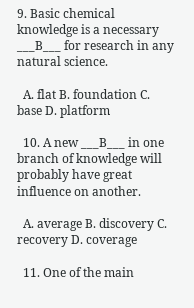9. Basic chemical knowledge is a necessary ___B___ for research in any natural science.

  A. flat B. foundation C. base D. platform

  10. A new ___B___ in one branch of knowledge will probably have great influence on another.

  A. average B. discovery C. recovery D. coverage

  11. One of the main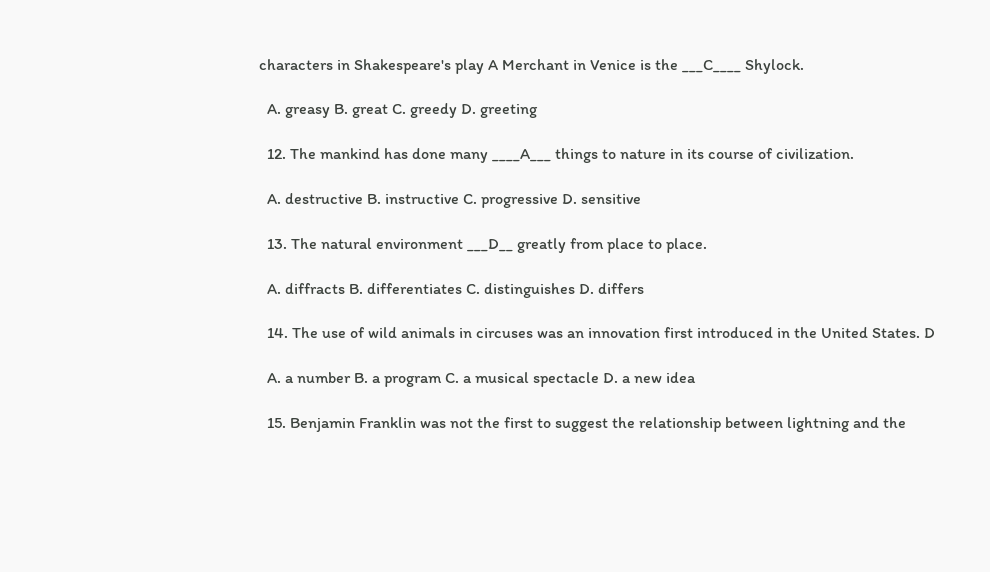characters in Shakespeare's play A Merchant in Venice is the ___C____ Shylock.

  A. greasy B. great C. greedy D. greeting

  12. The mankind has done many ____A___ things to nature in its course of civilization.

  A. destructive B. instructive C. progressive D. sensitive

  13. The natural environment ___D__ greatly from place to place.

  A. diffracts B. differentiates C. distinguishes D. differs

  14. The use of wild animals in circuses was an innovation first introduced in the United States. D

  A. a number B. a program C. a musical spectacle D. a new idea

  15. Benjamin Franklin was not the first to suggest the relationship between lightning and the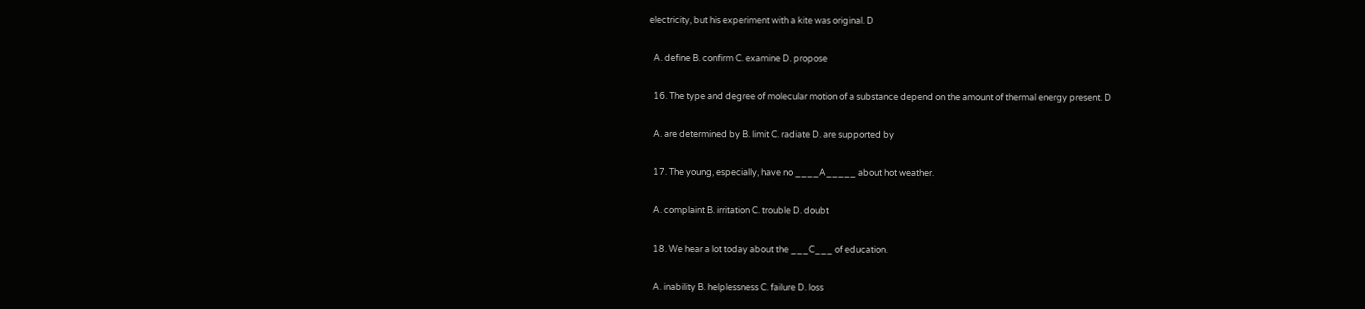electricity, but his experiment with a kite was original. D

  A. define B. confirm C. examine D. propose

  16. The type and degree of molecular motion of a substance depend on the amount of thermal energy present. D

  A. are determined by B. limit C. radiate D. are supported by

  17. The young, especially, have no ____A_____ about hot weather.

  A. complaint B. irritation C. trouble D. doubt

  18. We hear a lot today about the ___C___ of education.

  A. inability B. helplessness C. failure D. loss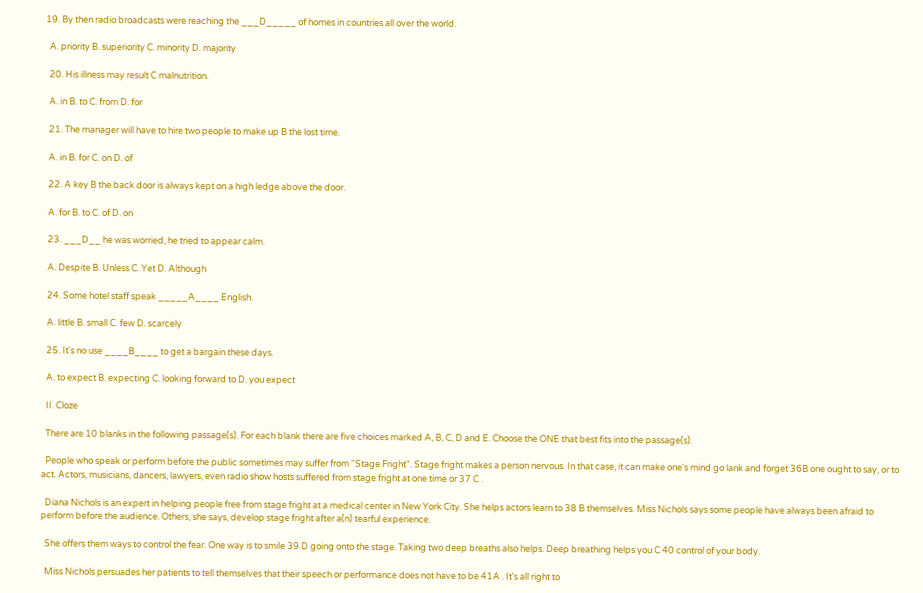19. By then radio broadcasts were reaching the ___D_____ of homes in countries all over the world.

  A. priority B. superiority C. minority D. majority

  20. His illness may result C malnutrition.

  A. in B. to C. from D. for

  21. The manager will have to hire two people to make up B the lost time.

  A. in B. for C. on D. of

  22. A key B the back door is always kept on a high ledge above the door.

  A. for B. to C. of D. on

  23. ___D__ he was worried, he tried to appear calm.

  A. Despite B. Unless C. Yet D. Although

  24. Some hotel staff speak _____A____ English.

  A. little B. small C. few D. scarcely

  25. It's no use ____B____ to get a bargain these days.

  A. to expect B. expecting C. looking forward to D. you expect

  II. Cloze

  There are 10 blanks in the following passage(s). For each blank there are five choices marked A, B, C, D and E. Choose the ONE that best fits into the passage(s).

  People who speak or perform before the public sometimes may suffer from "Stage Fright". Stage fright makes a person nervous. In that case, it can make one's mind go lank and forget 36B one ought to say, or to act. Actors, musicians, dancers, lawyers, even radio show hosts suffered from stage fright at one time or 37 C .

  Diana Nichols is an expert in helping people free from stage fright at a medical center in New York City. She helps actors learn to 38 B themselves. Miss Nichols says some people have always been afraid to perform before the audience. Others, she says, develop stage fright after a(n) tearful experience.

  She offers them ways to control the fear. One way is to smile 39 D going onto the stage. Taking two deep breaths also helps. Deep breathing helps you C 40 control of your body.

  Miss Nichols persuades her patients to tell themselves that their speech or performance does not have to be 41A . It's all right to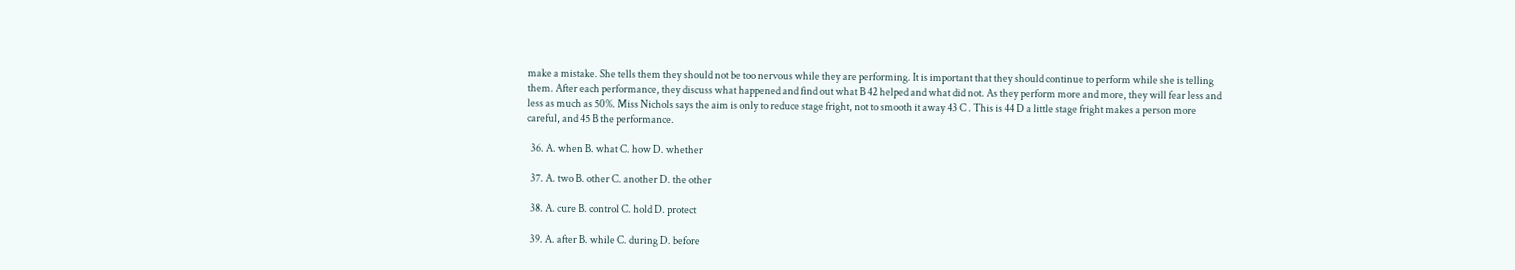make a mistake. She tells them they should not be too nervous while they are performing. It is important that they should continue to perform while she is telling them. After each performance, they discuss what happened and find out what B 42 helped and what did not. As they perform more and more, they will fear less and less as much as 50%. Miss Nichols says the aim is only to reduce stage fright, not to smooth it away 43 C . This is 44 D a little stage fright makes a person more careful, and 45 B the performance.

  36. A. when B. what C. how D. whether

  37. A. two B. other C. another D. the other

  38. A. cure B. control C. hold D. protect

  39. A. after B. while C. during D. before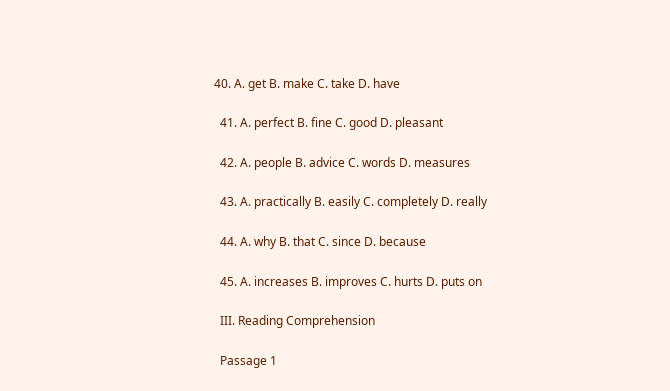40. A. get B. make C. take D. have

  41. A. perfect B. fine C. good D. pleasant

  42. A. people B. advice C. words D. measures

  43. A. practically B. easily C. completely D. really

  44. A. why B. that C. since D. because

  45. A. increases B. improves C. hurts D. puts on

  III. Reading Comprehension

  Passage 1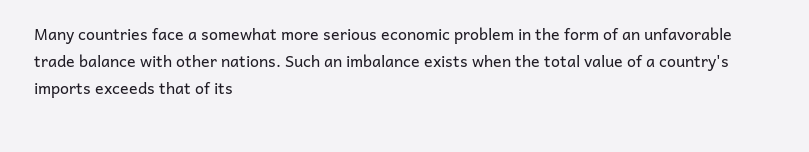Many countries face a somewhat more serious economic problem in the form of an unfavorable trade balance with other nations. Such an imbalance exists when the total value of a country's imports exceeds that of its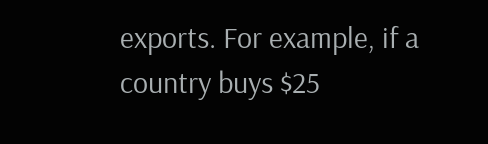exports. For example, if a country buys $25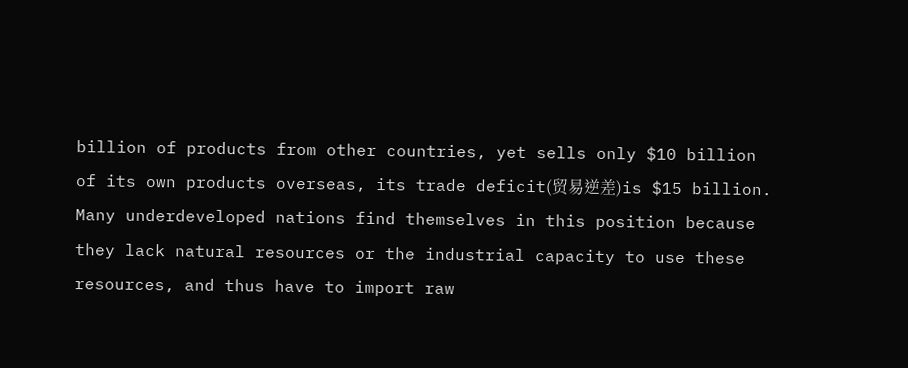billion of products from other countries, yet sells only $10 billion of its own products overseas, its trade deficit(贸易逆差)is $15 billion. Many underdeveloped nations find themselves in this position because they lack natural resources or the industrial capacity to use these resources, and thus have to import raw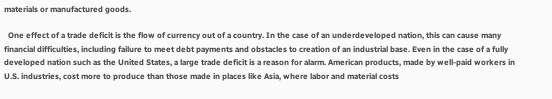materials or manufactured goods.

  One effect of a trade deficit is the flow of currency out of a country. In the case of an underdeveloped nation, this can cause many financial difficulties, including failure to meet debt payments and obstacles to creation of an industrial base. Even in the case of a fully developed nation such as the United States, a large trade deficit is a reason for alarm. American products, made by well-paid workers in U.S. industries, cost more to produce than those made in places like Asia, where labor and material costs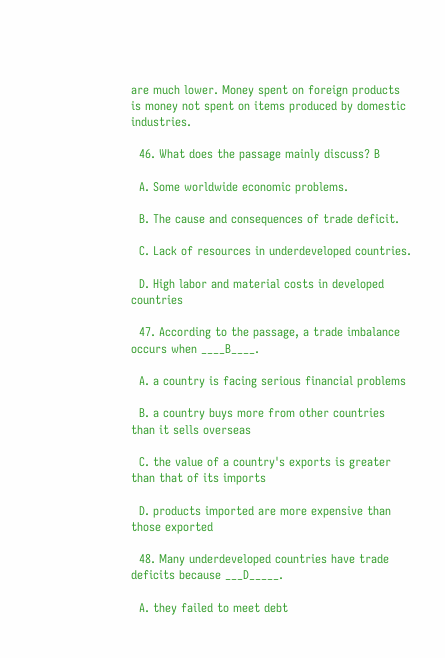are much lower. Money spent on foreign products is money not spent on items produced by domestic industries.

  46. What does the passage mainly discuss? B

  A. Some worldwide economic problems.

  B. The cause and consequences of trade deficit.

  C. Lack of resources in underdeveloped countries.

  D. High labor and material costs in developed countries

  47. According to the passage, a trade imbalance occurs when ____B____.

  A. a country is facing serious financial problems

  B. a country buys more from other countries than it sells overseas

  C. the value of a country's exports is greater than that of its imports

  D. products imported are more expensive than those exported

  48. Many underdeveloped countries have trade deficits because ___D_____.

  A. they failed to meet debt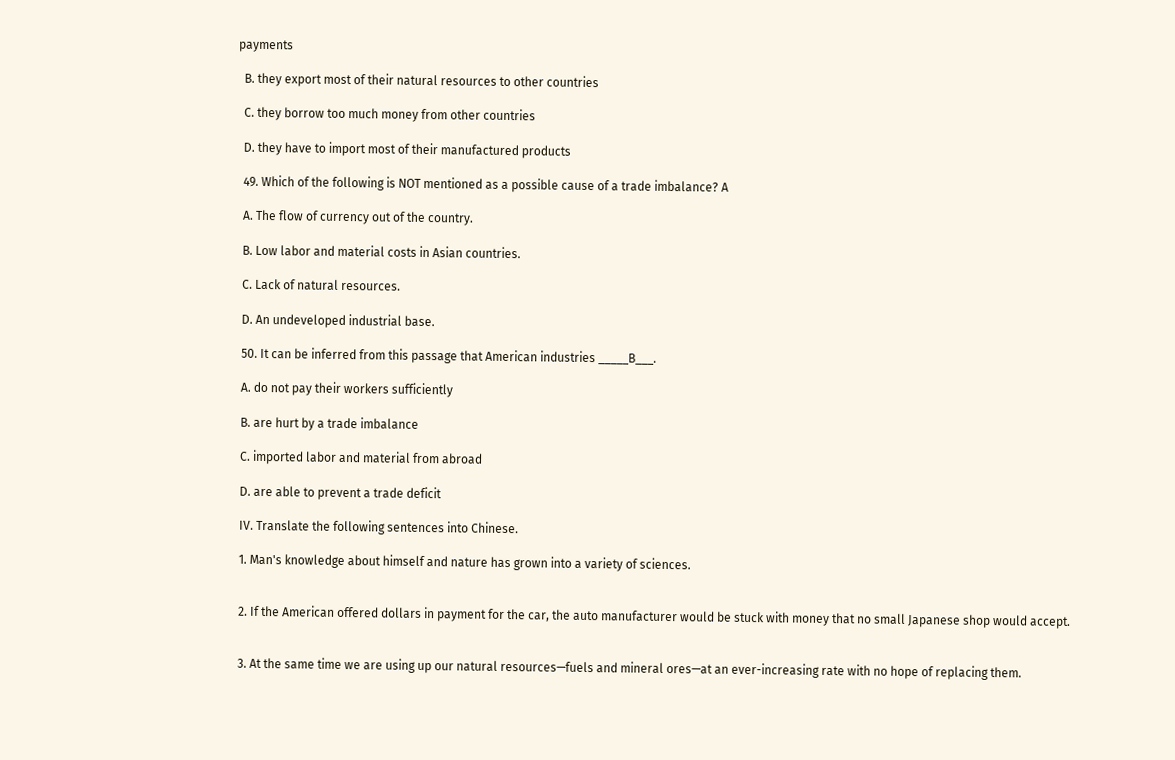payments

  B. they export most of their natural resources to other countries

  C. they borrow too much money from other countries

  D. they have to import most of their manufactured products

  49. Which of the following is NOT mentioned as a possible cause of a trade imbalance? A

  A. The flow of currency out of the country.

  B. Low labor and material costs in Asian countries.

  C. Lack of natural resources.

  D. An undeveloped industrial base.

  50. It can be inferred from this passage that American industries _____B___.

  A. do not pay their workers sufficiently

  B. are hurt by a trade imbalance

  C. imported labor and material from abroad

  D. are able to prevent a trade deficit

  IV. Translate the following sentences into Chinese.

  1. Man's knowledge about himself and nature has grown into a variety of sciences.


  2. If the American offered dollars in payment for the car, the auto manufacturer would be stuck with money that no small Japanese shop would accept.


  3. At the same time we are using up our natural resources—fuels and mineral ores—at an ever-increasing rate with no hope of replacing them.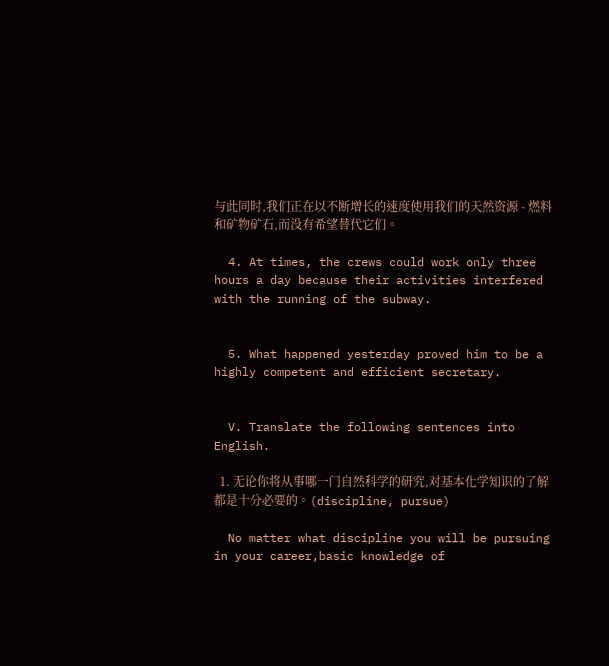与此同时,我们正在以不断增长的速度使用我们的天然资源 - 燃料和矿物矿石,而没有希望替代它们。

  4. At times, the crews could work only three hours a day because their activities interfered with the running of the subway.


  5. What happened yesterday proved him to be a highly competent and efficient secretary.


  V. Translate the following sentences into English.

  1. 无论你将从事哪一门自然科学的研究,对基本化学知识的了解都是十分必要的。(discipline, pursue)

  No matter what discipline you will be pursuing in your career,basic knowledge of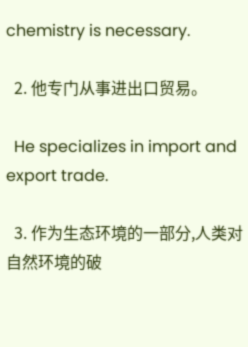chemistry is necessary.

  2. 他专门从事进出口贸易。

  He specializes in import and export trade.

  3. 作为生态环境的一部分,人类对自然环境的破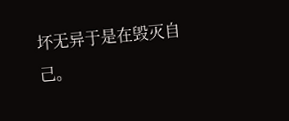坏无异于是在毁灭自己。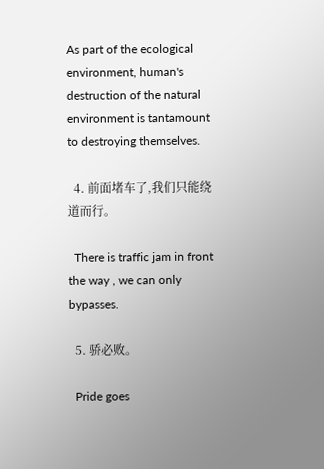As part of the ecological environment, human's destruction of the natural environment is tantamount to destroying themselves.

  4. 前面堵车了,我们只能绕道而行。

  There is traffic jam in front the way , we can only bypasses.

  5. 骄必败。

  Pride goes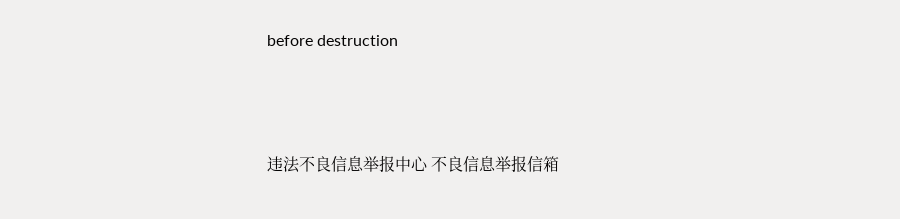before destruction



违法不良信息举报中心 不良信息举报信箱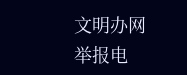文明办网举报电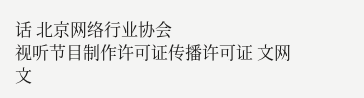话 北京网络行业协会
视听节目制作许可证传播许可证 文网文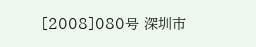[2008]080号 深圳市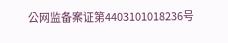公网监备案证第4403101018236号